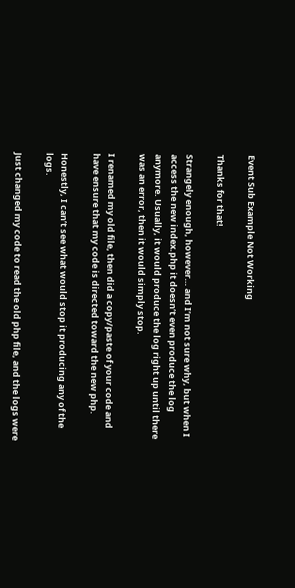Event Sub Example Not Working

Thanks for that!

Strangely enough, however… and I’m not sure why, but when I access the new index.php it doesn’t even produce the log anymore. Usually, it would produce the log right up until there was an error, then it would simply stop.

I renamed my old file, then did a copy/paste of your code and have ensure that my code is directed toward the new php.

Honestly, I can’t see what would stop it producing any of the logs.

Just changed my code to read the old php file, and the logs were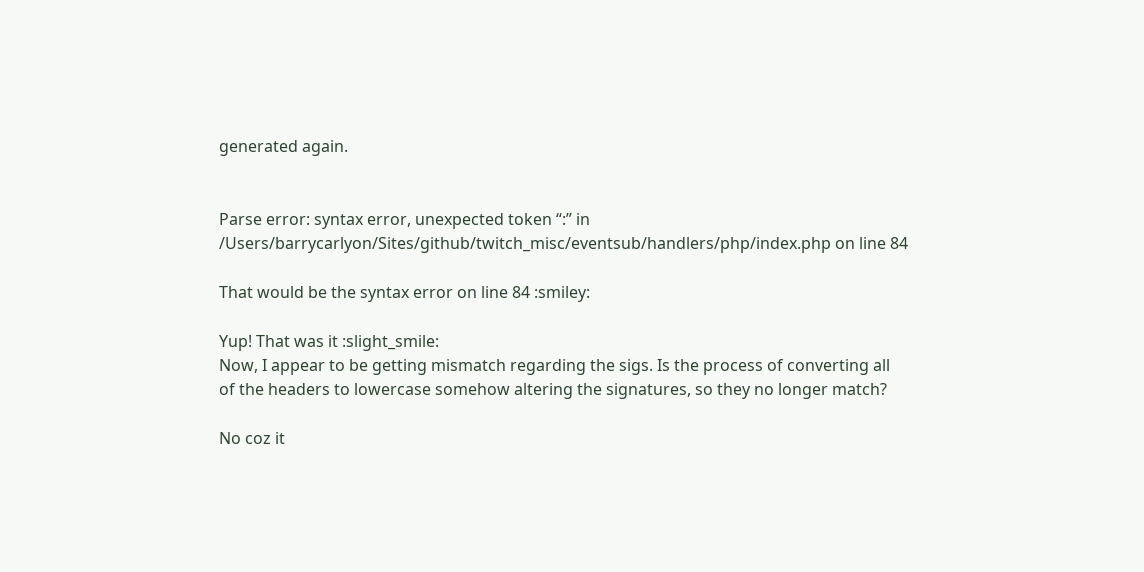generated again.


Parse error: syntax error, unexpected token “:” in /Users/barrycarlyon/Sites/github/twitch_misc/eventsub/handlers/php/index.php on line 84

That would be the syntax error on line 84 :smiley:

Yup! That was it :slight_smile:
Now, I appear to be getting mismatch regarding the sigs. Is the process of converting all of the headers to lowercase somehow altering the signatures, so they no longer match?

No coz it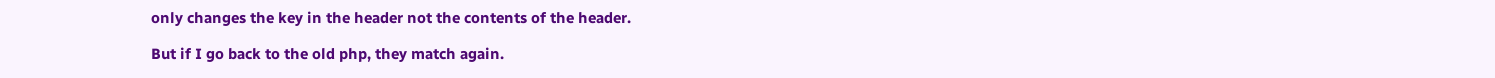only changes the key in the header not the contents of the header.

But if I go back to the old php, they match again.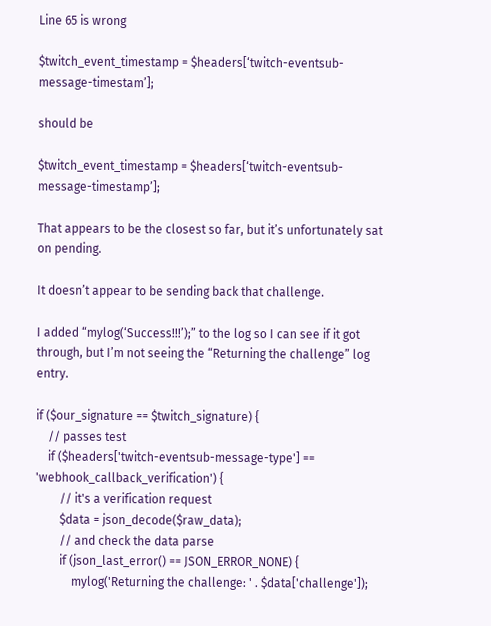Line 65 is wrong

$twitch_event_timestamp = $headers[‘twitch-eventsub-message-timestam’];

should be

$twitch_event_timestamp = $headers[‘twitch-eventsub-message-timestamp’];

That appears to be the closest so far, but it’s unfortunately sat on pending.

It doesn’t appear to be sending back that challenge.

I added “mylog(‘Success!!!’);” to the log so I can see if it got through, but I’m not seeing the “Returning the challenge” log entry.

if ($our_signature == $twitch_signature) {
    // passes test
    if ($headers['twitch-eventsub-message-type'] == 'webhook_callback_verification') {
        // it's a verification request
        $data = json_decode($raw_data);
        // and check the data parse
        if (json_last_error() == JSON_ERROR_NONE) {
            mylog('Returning the challenge: ' . $data['challenge']);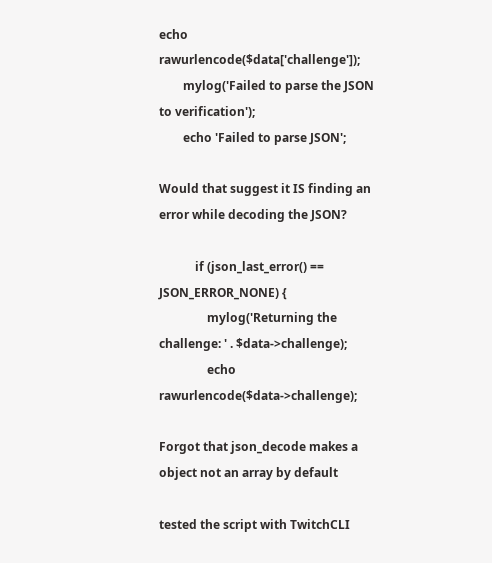echo rawurlencode($data['challenge']);
        mylog('Failed to parse the JSON to verification');
        echo 'Failed to parse JSON';

Would that suggest it IS finding an error while decoding the JSON?

            if (json_last_error() == JSON_ERROR_NONE) {
                mylog('Returning the challenge: ' . $data->challenge);
                echo rawurlencode($data->challenge);

Forgot that json_decode makes a object not an array by default

tested the script with TwitchCLI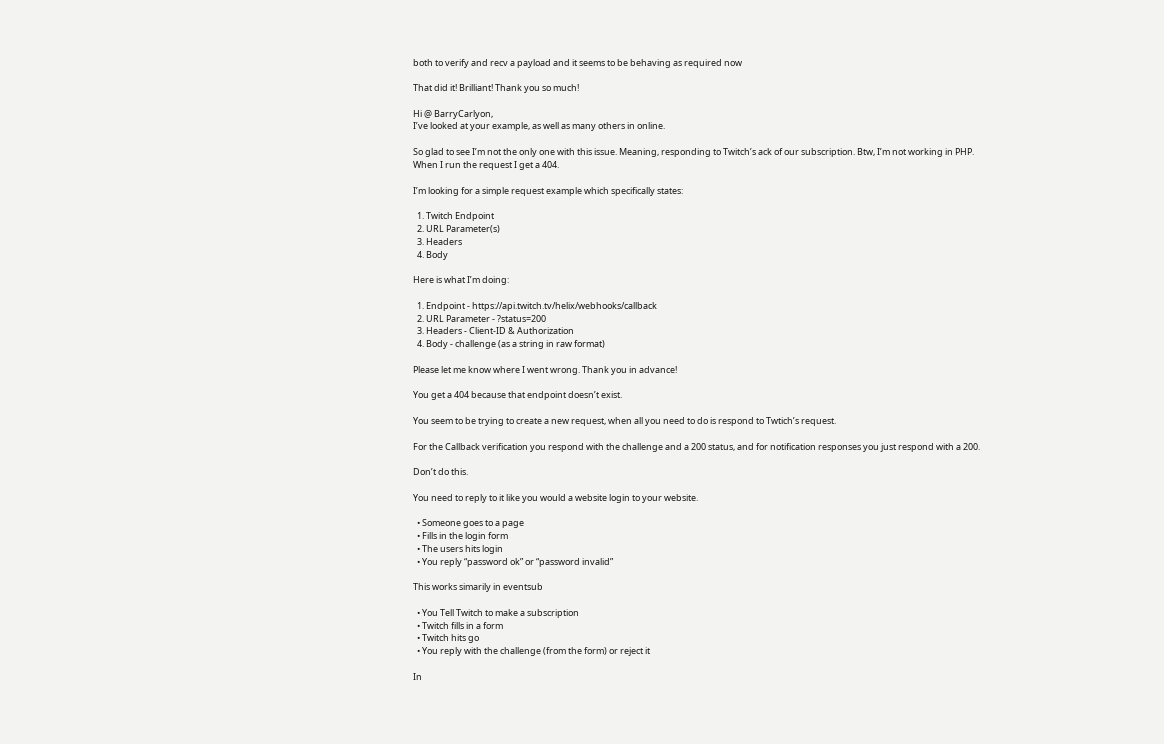both to verify and recv a payload and it seems to be behaving as required now

That did it! Brilliant! Thank you so much!

Hi @ BarryCarlyon,
I’ve looked at your example, as well as many others in online.

So glad to see I’m not the only one with this issue. Meaning, responding to Twitch’s ack of our subscription. Btw, I’m not working in PHP.
When I run the request I get a 404.

I’m looking for a simple request example which specifically states:

  1. Twitch Endpoint
  2. URL Parameter(s)
  3. Headers
  4. Body

Here is what I’m doing:

  1. Endpoint - https://api.twitch.tv/helix/webhooks/callback
  2. URL Parameter - ?status=200
  3. Headers - Client-ID & Authorization
  4. Body - challenge (as a string in raw format)

Please let me know where I went wrong. Thank you in advance!

You get a 404 because that endpoint doesn’t exist.

You seem to be trying to create a new request, when all you need to do is respond to Twtich’s request.

For the Callback verification you respond with the challenge and a 200 status, and for notification responses you just respond with a 200.

Don’t do this.

You need to reply to it like you would a website login to your website.

  • Someone goes to a page
  • Fills in the login form
  • The users hits login
  • You reply “password ok” or “password invalid”

This works simarily in eventsub

  • You Tell Twitch to make a subscription
  • Twitch fills in a form
  • Twitch hits go
  • You reply with the challenge (from the form) or reject it

In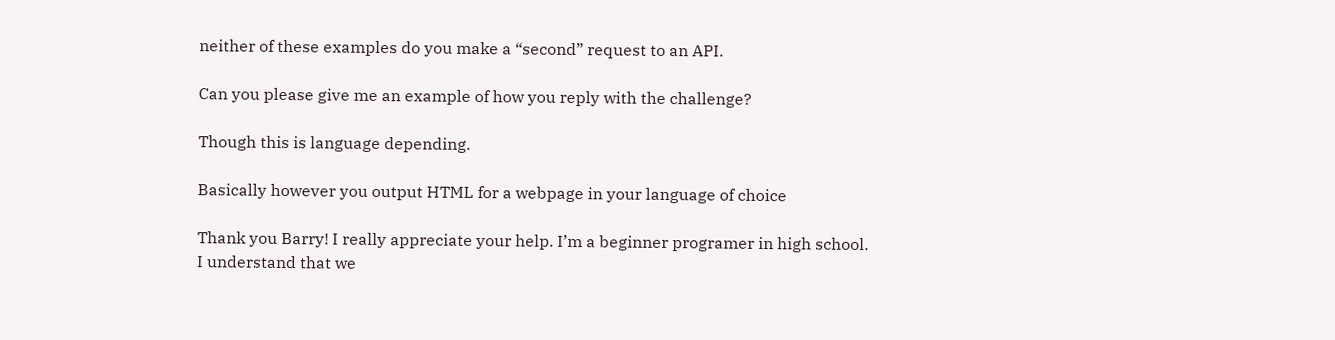neither of these examples do you make a “second” request to an API.

Can you please give me an example of how you reply with the challenge?

Though this is language depending.

Basically however you output HTML for a webpage in your language of choice

Thank you Barry! I really appreciate your help. I’m a beginner programer in high school.
I understand that we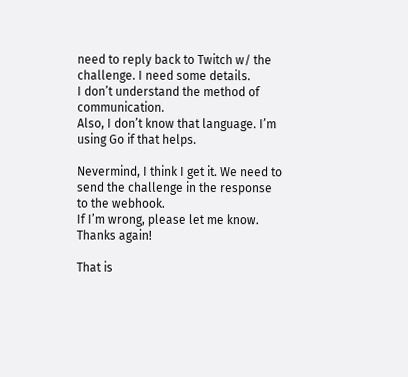need to reply back to Twitch w/ the challenge. I need some details.
I don’t understand the method of communication.
Also, I don’t know that language. I’m using Go if that helps.

Nevermind, I think I get it. We need to send the challenge in the response to the webhook.
If I’m wrong, please let me know. Thanks again!

That is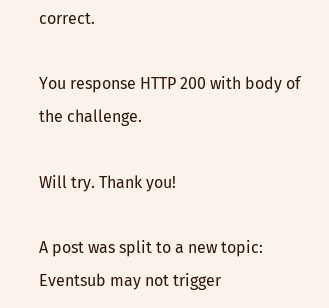correct.

You response HTTP 200 with body of the challenge.

Will try. Thank you!

A post was split to a new topic: Eventsub may not trigger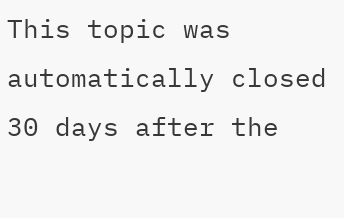This topic was automatically closed 30 days after the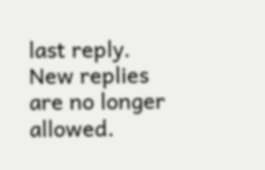last reply. New replies are no longer allowed.